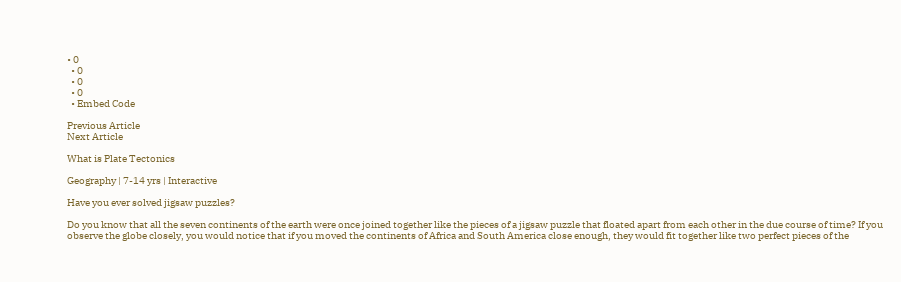• 0
  • 0
  • 0
  • 0
  • Embed Code

Previous Article
Next Article

What is Plate Tectonics

Geography | 7-14 yrs | Interactive

Have you ever solved jigsaw puzzles?

Do you know that all the seven continents of the earth were once joined together like the pieces of a jigsaw puzzle that floated apart from each other in the due course of time? If you observe the globe closely, you would notice that if you moved the continents of Africa and South America close enough, they would fit together like two perfect pieces of the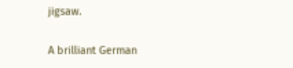jigsaw.

A brilliant German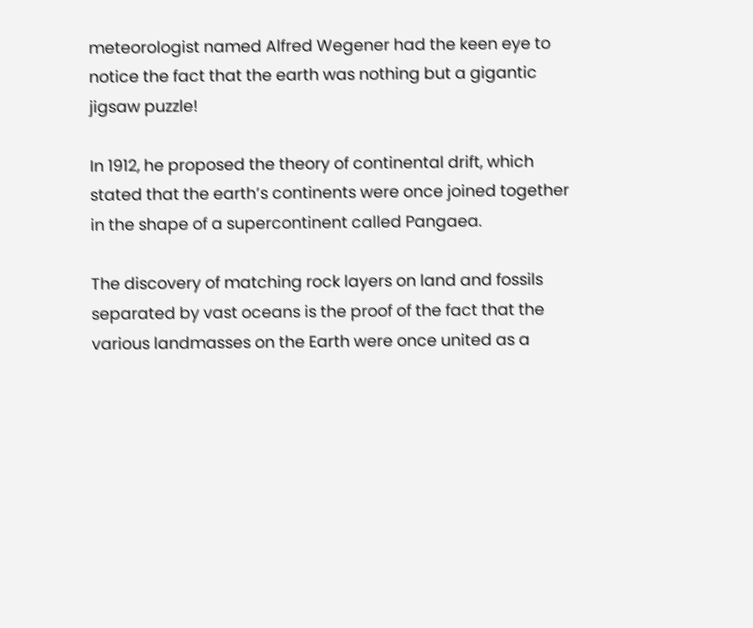meteorologist named Alfred Wegener had the keen eye to notice the fact that the earth was nothing but a gigantic jigsaw puzzle!

In 1912, he proposed the theory of continental drift, which stated that the earth’s continents were once joined together in the shape of a supercontinent called Pangaea.

The discovery of matching rock layers on land and fossils separated by vast oceans is the proof of the fact that the various landmasses on the Earth were once united as a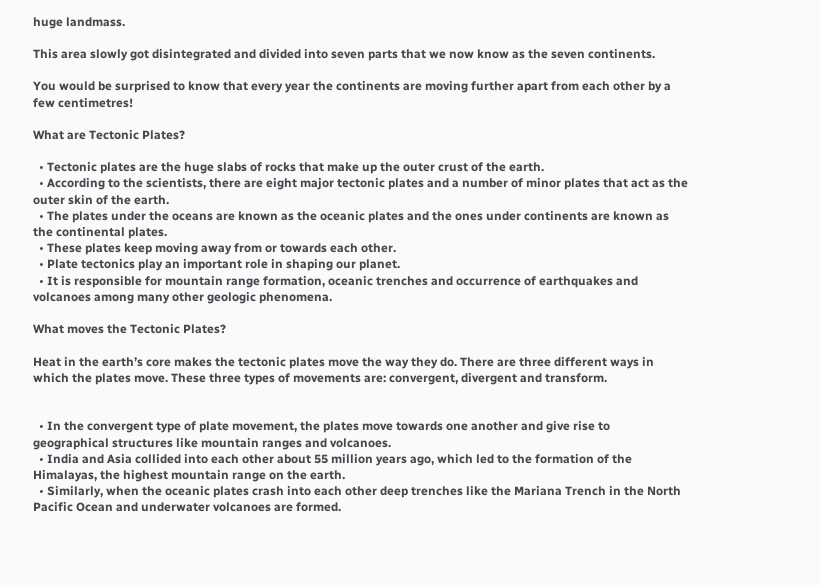huge landmass.

This area slowly got disintegrated and divided into seven parts that we now know as the seven continents.

You would be surprised to know that every year the continents are moving further apart from each other by a few centimetres!

What are Tectonic Plates?

  • Tectonic plates are the huge slabs of rocks that make up the outer crust of the earth.
  • According to the scientists, there are eight major tectonic plates and a number of minor plates that act as the outer skin of the earth.
  • The plates under the oceans are known as the oceanic plates and the ones under continents are known as the continental plates.
  • These plates keep moving away from or towards each other.
  • Plate tectonics play an important role in shaping our planet.
  • It is responsible for mountain range formation, oceanic trenches and occurrence of earthquakes and volcanoes among many other geologic phenomena.

What moves the Tectonic Plates?

Heat in the earth’s core makes the tectonic plates move the way they do. There are three different ways in which the plates move. These three types of movements are: convergent, divergent and transform.


  • In the convergent type of plate movement, the plates move towards one another and give rise to geographical structures like mountain ranges and volcanoes.
  • India and Asia collided into each other about 55 million years ago, which led to the formation of the Himalayas, the highest mountain range on the earth.
  • Similarly, when the oceanic plates crash into each other deep trenches like the Mariana Trench in the North Pacific Ocean and underwater volcanoes are formed.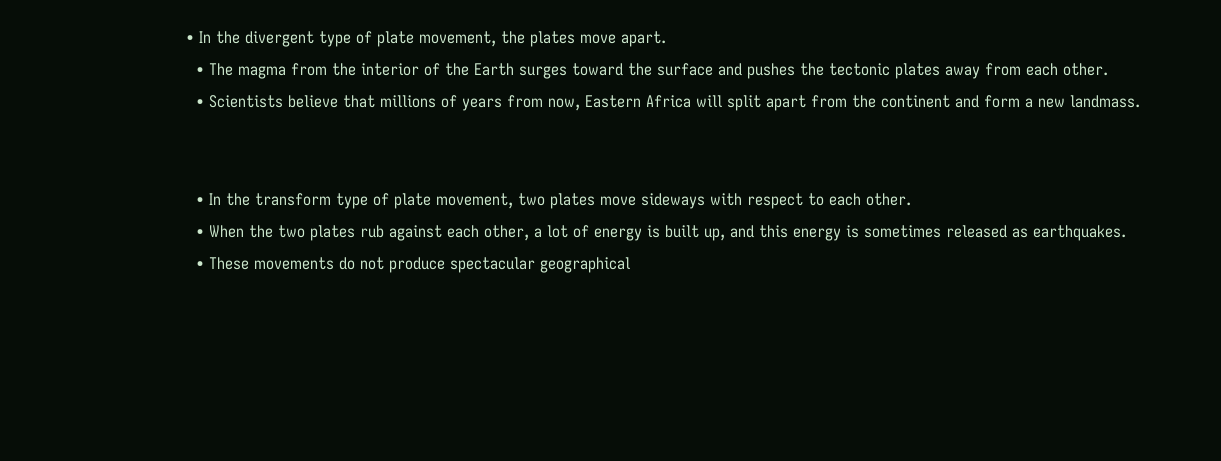• In the divergent type of plate movement, the plates move apart.
  • The magma from the interior of the Earth surges toward the surface and pushes the tectonic plates away from each other.
  • Scientists believe that millions of years from now, Eastern Africa will split apart from the continent and form a new landmass.


  • In the transform type of plate movement, two plates move sideways with respect to each other.
  • When the two plates rub against each other, a lot of energy is built up, and this energy is sometimes released as earthquakes.
  • These movements do not produce spectacular geographical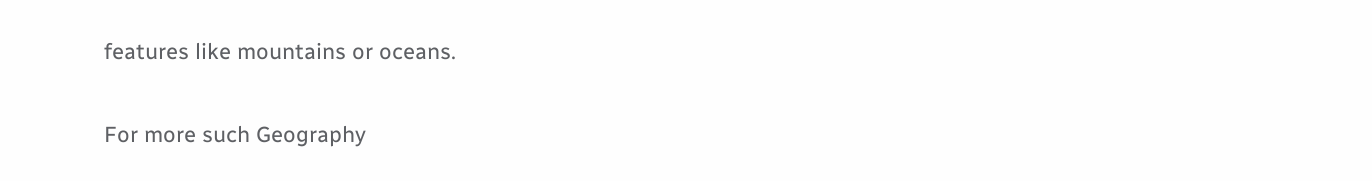features like mountains or oceans.

For more such Geography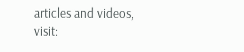articles and videos, visit: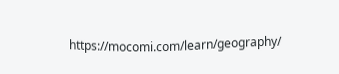https://mocomi.com/learn/geography/